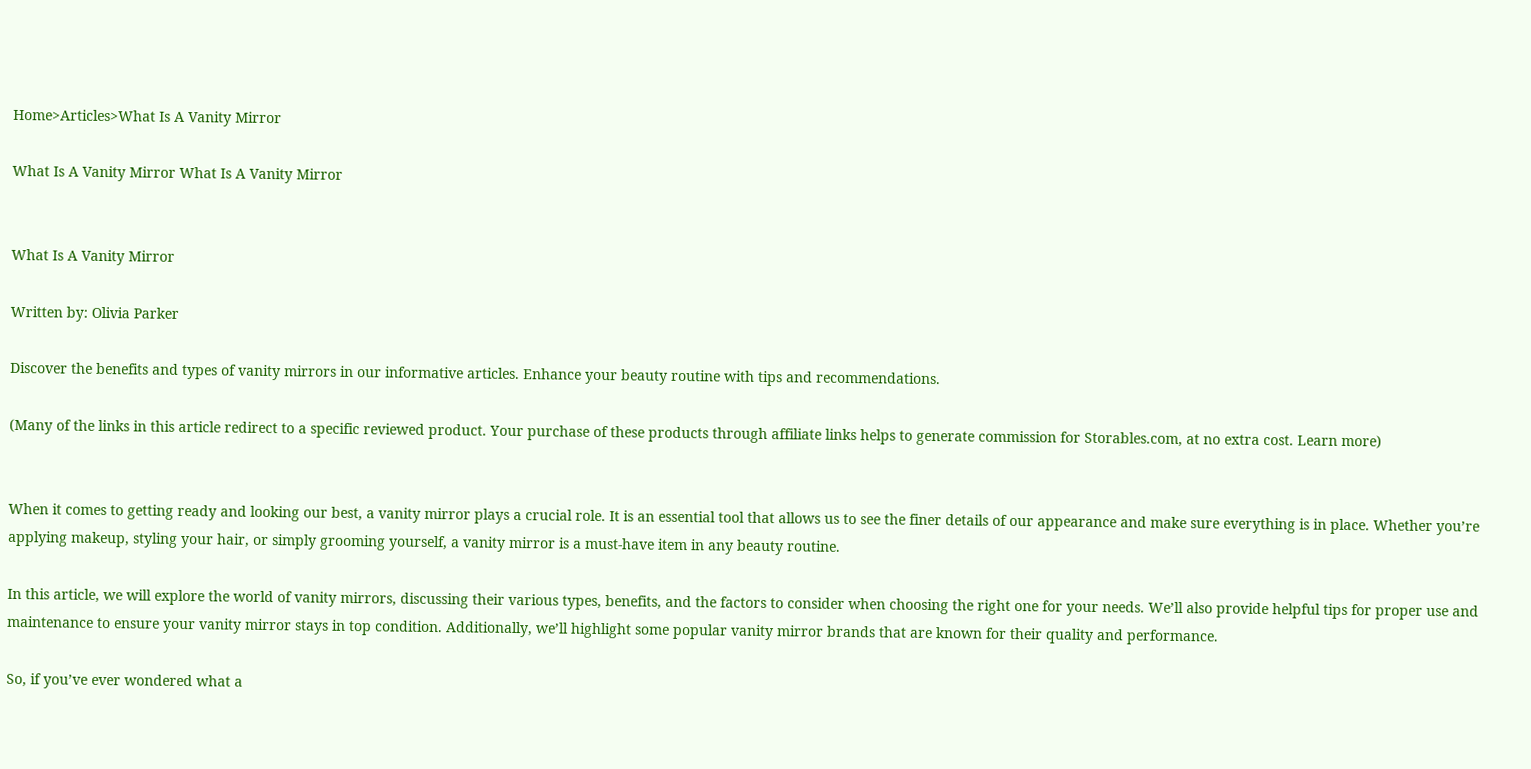Home>Articles>What Is A Vanity Mirror

What Is A Vanity Mirror What Is A Vanity Mirror


What Is A Vanity Mirror

Written by: Olivia Parker

Discover the benefits and types of vanity mirrors in our informative articles. Enhance your beauty routine with tips and recommendations.

(Many of the links in this article redirect to a specific reviewed product. Your purchase of these products through affiliate links helps to generate commission for Storables.com, at no extra cost. Learn more)


When it comes to getting ready and looking our best, a vanity mirror plays a crucial role. It is an essential tool that allows us to see the finer details of our appearance and make sure everything is in place. Whether you’re applying makeup, styling your hair, or simply grooming yourself, a vanity mirror is a must-have item in any beauty routine.

In this article, we will explore the world of vanity mirrors, discussing their various types, benefits, and the factors to consider when choosing the right one for your needs. We’ll also provide helpful tips for proper use and maintenance to ensure your vanity mirror stays in top condition. Additionally, we’ll highlight some popular vanity mirror brands that are known for their quality and performance.

So, if you’ve ever wondered what a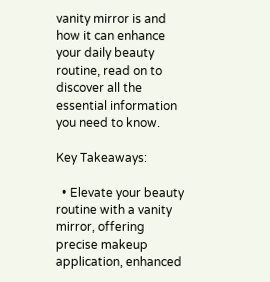vanity mirror is and how it can enhance your daily beauty routine, read on to discover all the essential information you need to know.

Key Takeaways:

  • Elevate your beauty routine with a vanity mirror, offering precise makeup application, enhanced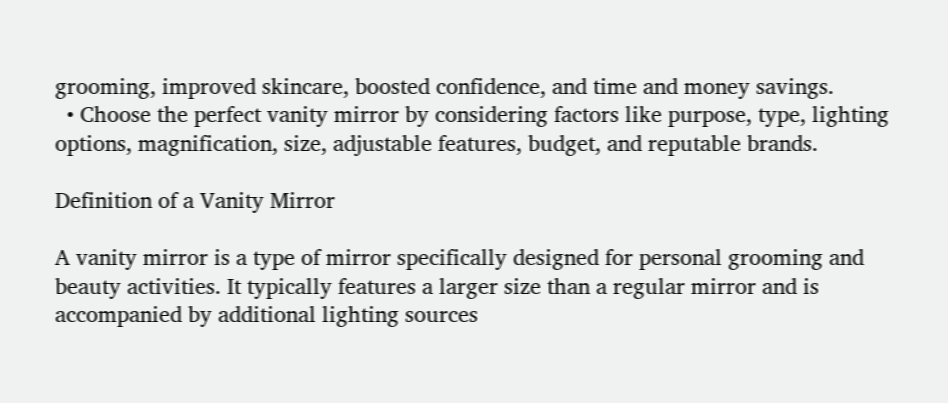grooming, improved skincare, boosted confidence, and time and money savings.
  • Choose the perfect vanity mirror by considering factors like purpose, type, lighting options, magnification, size, adjustable features, budget, and reputable brands.

Definition of a Vanity Mirror

A vanity mirror is a type of mirror specifically designed for personal grooming and beauty activities. It typically features a larger size than a regular mirror and is accompanied by additional lighting sources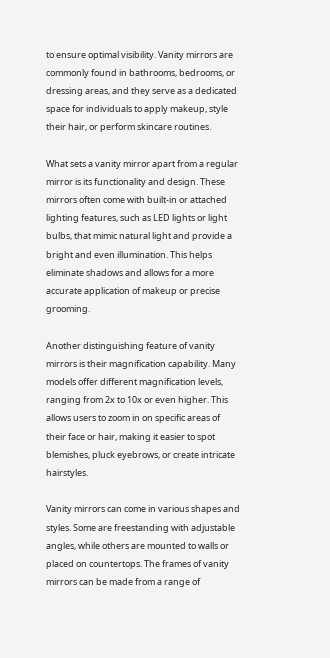to ensure optimal visibility. Vanity mirrors are commonly found in bathrooms, bedrooms, or dressing areas, and they serve as a dedicated space for individuals to apply makeup, style their hair, or perform skincare routines.

What sets a vanity mirror apart from a regular mirror is its functionality and design. These mirrors often come with built-in or attached lighting features, such as LED lights or light bulbs, that mimic natural light and provide a bright and even illumination. This helps eliminate shadows and allows for a more accurate application of makeup or precise grooming.

Another distinguishing feature of vanity mirrors is their magnification capability. Many models offer different magnification levels, ranging from 2x to 10x or even higher. This allows users to zoom in on specific areas of their face or hair, making it easier to spot blemishes, pluck eyebrows, or create intricate hairstyles.

Vanity mirrors can come in various shapes and styles. Some are freestanding with adjustable angles, while others are mounted to walls or placed on countertops. The frames of vanity mirrors can be made from a range of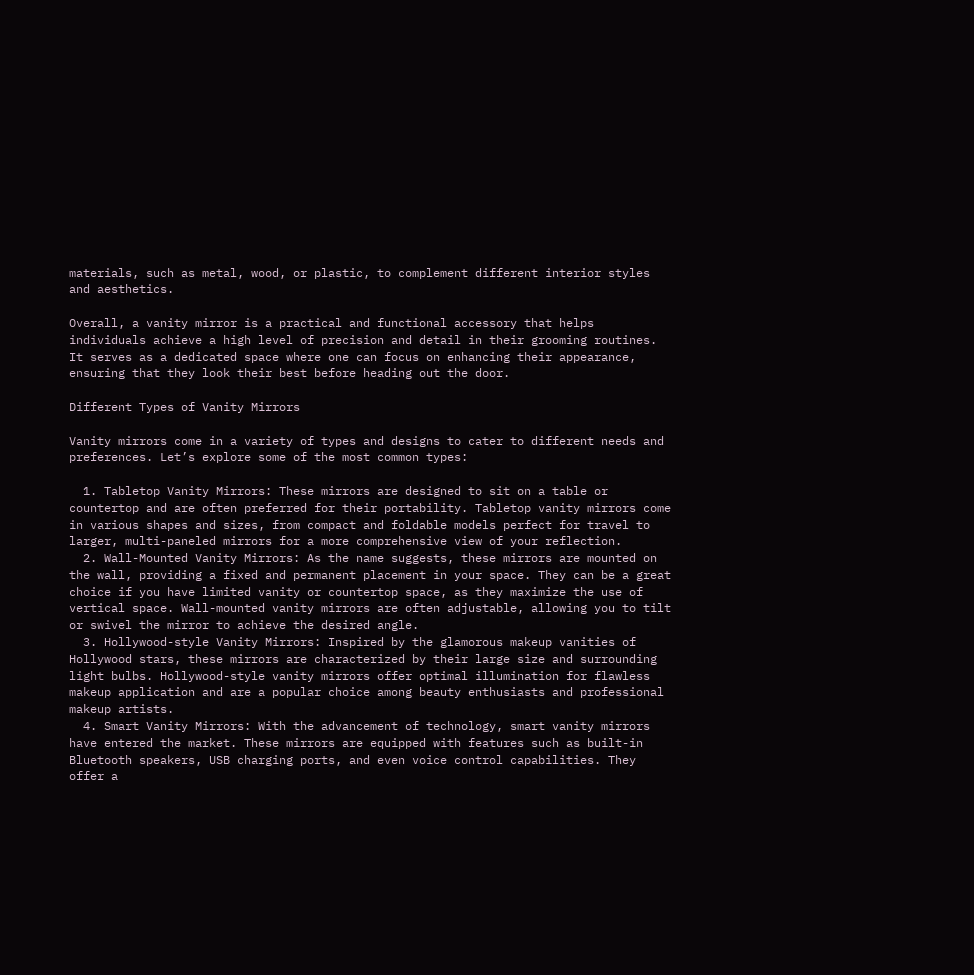materials, such as metal, wood, or plastic, to complement different interior styles and aesthetics.

Overall, a vanity mirror is a practical and functional accessory that helps individuals achieve a high level of precision and detail in their grooming routines. It serves as a dedicated space where one can focus on enhancing their appearance, ensuring that they look their best before heading out the door.

Different Types of Vanity Mirrors

Vanity mirrors come in a variety of types and designs to cater to different needs and preferences. Let’s explore some of the most common types:

  1. Tabletop Vanity Mirrors: These mirrors are designed to sit on a table or countertop and are often preferred for their portability. Tabletop vanity mirrors come in various shapes and sizes, from compact and foldable models perfect for travel to larger, multi-paneled mirrors for a more comprehensive view of your reflection.
  2. Wall-Mounted Vanity Mirrors: As the name suggests, these mirrors are mounted on the wall, providing a fixed and permanent placement in your space. They can be a great choice if you have limited vanity or countertop space, as they maximize the use of vertical space. Wall-mounted vanity mirrors are often adjustable, allowing you to tilt or swivel the mirror to achieve the desired angle.
  3. Hollywood-style Vanity Mirrors: Inspired by the glamorous makeup vanities of Hollywood stars, these mirrors are characterized by their large size and surrounding light bulbs. Hollywood-style vanity mirrors offer optimal illumination for flawless makeup application and are a popular choice among beauty enthusiasts and professional makeup artists.
  4. Smart Vanity Mirrors: With the advancement of technology, smart vanity mirrors have entered the market. These mirrors are equipped with features such as built-in Bluetooth speakers, USB charging ports, and even voice control capabilities. They offer a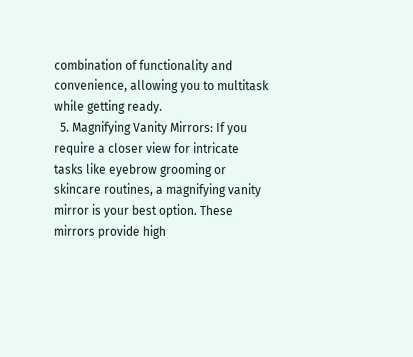combination of functionality and convenience, allowing you to multitask while getting ready.
  5. Magnifying Vanity Mirrors: If you require a closer view for intricate tasks like eyebrow grooming or skincare routines, a magnifying vanity mirror is your best option. These mirrors provide high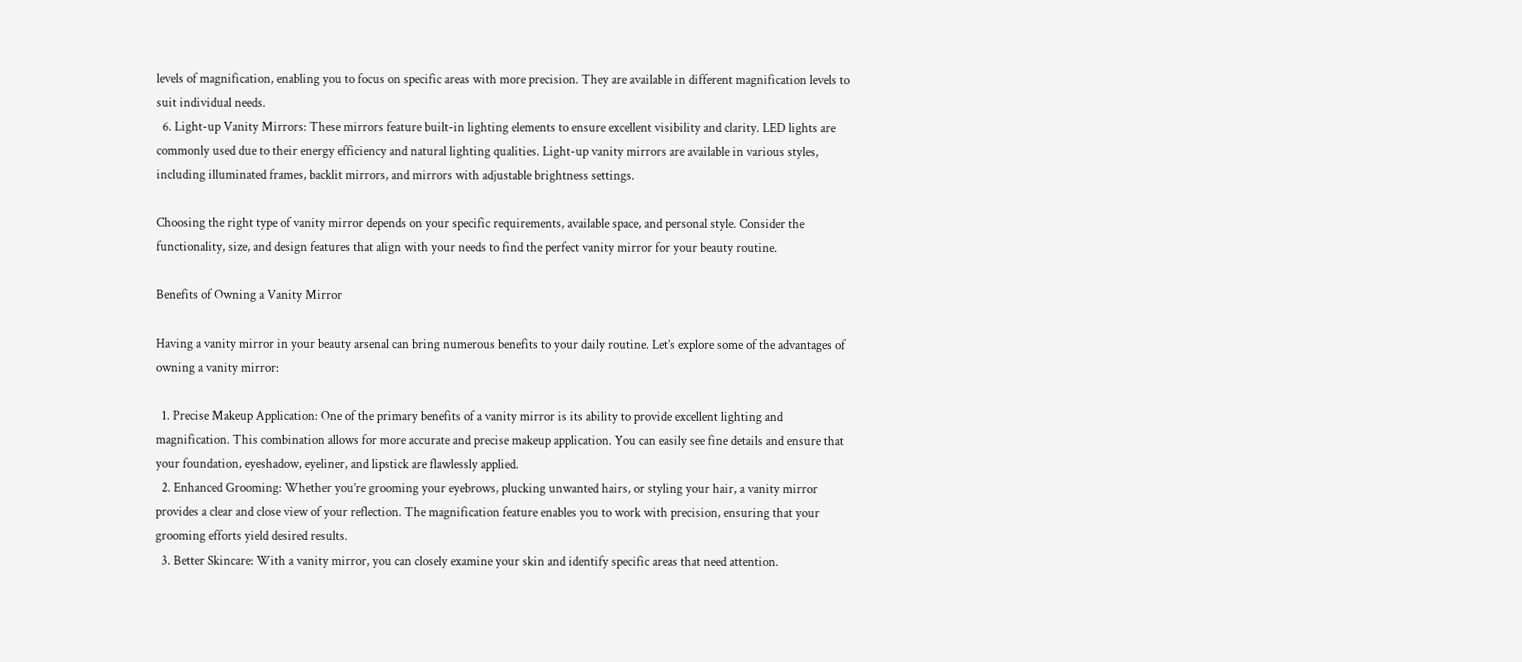levels of magnification, enabling you to focus on specific areas with more precision. They are available in different magnification levels to suit individual needs.
  6. Light-up Vanity Mirrors: These mirrors feature built-in lighting elements to ensure excellent visibility and clarity. LED lights are commonly used due to their energy efficiency and natural lighting qualities. Light-up vanity mirrors are available in various styles, including illuminated frames, backlit mirrors, and mirrors with adjustable brightness settings.

Choosing the right type of vanity mirror depends on your specific requirements, available space, and personal style. Consider the functionality, size, and design features that align with your needs to find the perfect vanity mirror for your beauty routine.

Benefits of Owning a Vanity Mirror

Having a vanity mirror in your beauty arsenal can bring numerous benefits to your daily routine. Let’s explore some of the advantages of owning a vanity mirror:

  1. Precise Makeup Application: One of the primary benefits of a vanity mirror is its ability to provide excellent lighting and magnification. This combination allows for more accurate and precise makeup application. You can easily see fine details and ensure that your foundation, eyeshadow, eyeliner, and lipstick are flawlessly applied.
  2. Enhanced Grooming: Whether you’re grooming your eyebrows, plucking unwanted hairs, or styling your hair, a vanity mirror provides a clear and close view of your reflection. The magnification feature enables you to work with precision, ensuring that your grooming efforts yield desired results.
  3. Better Skincare: With a vanity mirror, you can closely examine your skin and identify specific areas that need attention.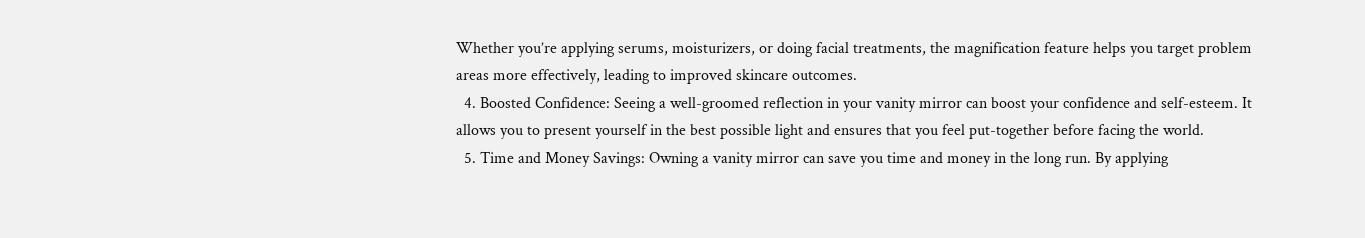Whether you’re applying serums, moisturizers, or doing facial treatments, the magnification feature helps you target problem areas more effectively, leading to improved skincare outcomes.
  4. Boosted Confidence: Seeing a well-groomed reflection in your vanity mirror can boost your confidence and self-esteem. It allows you to present yourself in the best possible light and ensures that you feel put-together before facing the world.
  5. Time and Money Savings: Owning a vanity mirror can save you time and money in the long run. By applying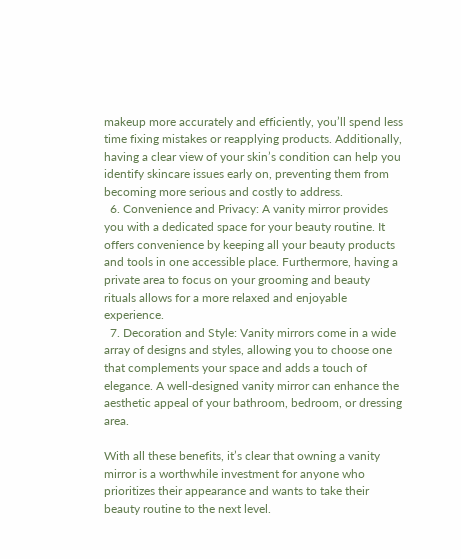makeup more accurately and efficiently, you’ll spend less time fixing mistakes or reapplying products. Additionally, having a clear view of your skin’s condition can help you identify skincare issues early on, preventing them from becoming more serious and costly to address.
  6. Convenience and Privacy: A vanity mirror provides you with a dedicated space for your beauty routine. It offers convenience by keeping all your beauty products and tools in one accessible place. Furthermore, having a private area to focus on your grooming and beauty rituals allows for a more relaxed and enjoyable experience.
  7. Decoration and Style: Vanity mirrors come in a wide array of designs and styles, allowing you to choose one that complements your space and adds a touch of elegance. A well-designed vanity mirror can enhance the aesthetic appeal of your bathroom, bedroom, or dressing area.

With all these benefits, it’s clear that owning a vanity mirror is a worthwhile investment for anyone who prioritizes their appearance and wants to take their beauty routine to the next level.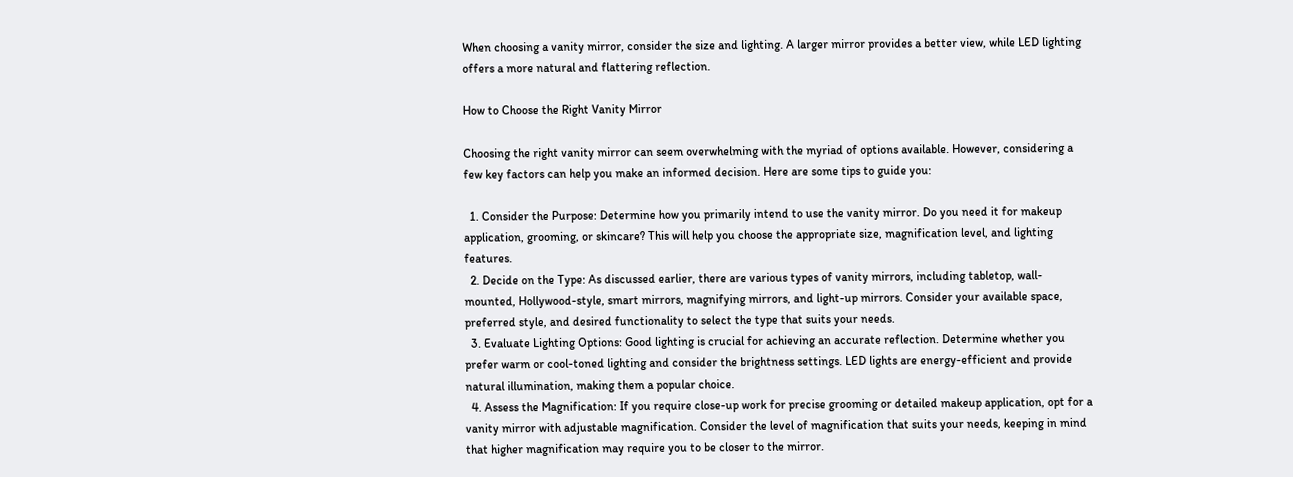When choosing a vanity mirror, consider the size and lighting. A larger mirror provides a better view, while LED lighting offers a more natural and flattering reflection.

How to Choose the Right Vanity Mirror

Choosing the right vanity mirror can seem overwhelming with the myriad of options available. However, considering a few key factors can help you make an informed decision. Here are some tips to guide you:

  1. Consider the Purpose: Determine how you primarily intend to use the vanity mirror. Do you need it for makeup application, grooming, or skincare? This will help you choose the appropriate size, magnification level, and lighting features.
  2. Decide on the Type: As discussed earlier, there are various types of vanity mirrors, including tabletop, wall-mounted, Hollywood-style, smart mirrors, magnifying mirrors, and light-up mirrors. Consider your available space, preferred style, and desired functionality to select the type that suits your needs.
  3. Evaluate Lighting Options: Good lighting is crucial for achieving an accurate reflection. Determine whether you prefer warm or cool-toned lighting and consider the brightness settings. LED lights are energy-efficient and provide natural illumination, making them a popular choice.
  4. Assess the Magnification: If you require close-up work for precise grooming or detailed makeup application, opt for a vanity mirror with adjustable magnification. Consider the level of magnification that suits your needs, keeping in mind that higher magnification may require you to be closer to the mirror.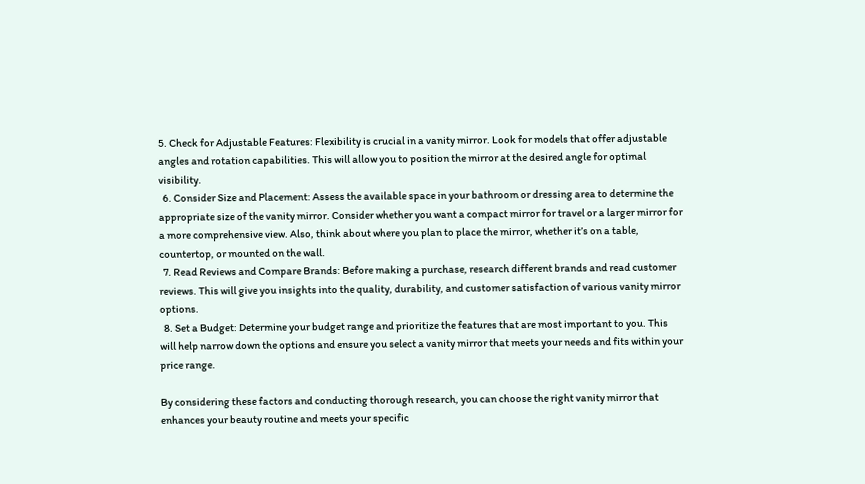5. Check for Adjustable Features: Flexibility is crucial in a vanity mirror. Look for models that offer adjustable angles and rotation capabilities. This will allow you to position the mirror at the desired angle for optimal visibility.
  6. Consider Size and Placement: Assess the available space in your bathroom or dressing area to determine the appropriate size of the vanity mirror. Consider whether you want a compact mirror for travel or a larger mirror for a more comprehensive view. Also, think about where you plan to place the mirror, whether it’s on a table, countertop, or mounted on the wall.
  7. Read Reviews and Compare Brands: Before making a purchase, research different brands and read customer reviews. This will give you insights into the quality, durability, and customer satisfaction of various vanity mirror options.
  8. Set a Budget: Determine your budget range and prioritize the features that are most important to you. This will help narrow down the options and ensure you select a vanity mirror that meets your needs and fits within your price range.

By considering these factors and conducting thorough research, you can choose the right vanity mirror that enhances your beauty routine and meets your specific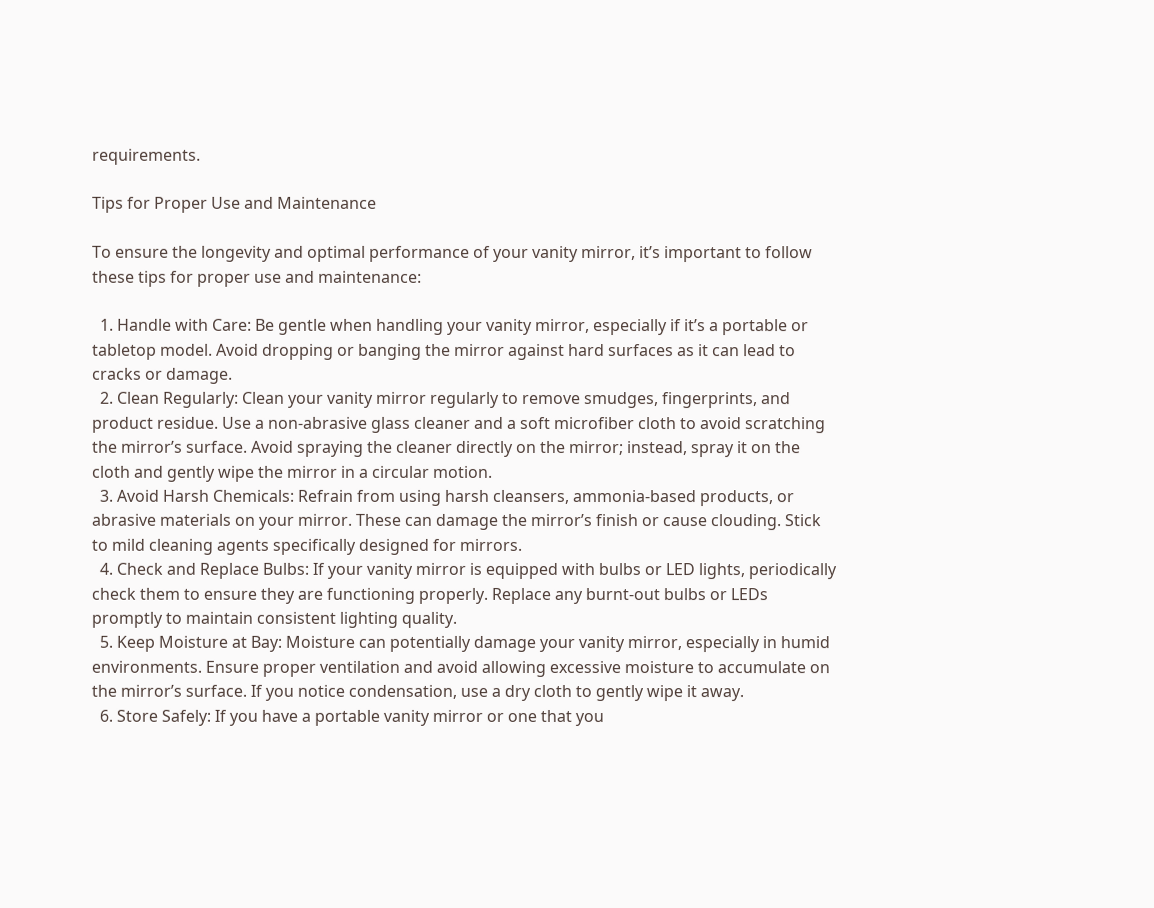requirements.

Tips for Proper Use and Maintenance

To ensure the longevity and optimal performance of your vanity mirror, it’s important to follow these tips for proper use and maintenance:

  1. Handle with Care: Be gentle when handling your vanity mirror, especially if it’s a portable or tabletop model. Avoid dropping or banging the mirror against hard surfaces as it can lead to cracks or damage.
  2. Clean Regularly: Clean your vanity mirror regularly to remove smudges, fingerprints, and product residue. Use a non-abrasive glass cleaner and a soft microfiber cloth to avoid scratching the mirror’s surface. Avoid spraying the cleaner directly on the mirror; instead, spray it on the cloth and gently wipe the mirror in a circular motion.
  3. Avoid Harsh Chemicals: Refrain from using harsh cleansers, ammonia-based products, or abrasive materials on your mirror. These can damage the mirror’s finish or cause clouding. Stick to mild cleaning agents specifically designed for mirrors.
  4. Check and Replace Bulbs: If your vanity mirror is equipped with bulbs or LED lights, periodically check them to ensure they are functioning properly. Replace any burnt-out bulbs or LEDs promptly to maintain consistent lighting quality.
  5. Keep Moisture at Bay: Moisture can potentially damage your vanity mirror, especially in humid environments. Ensure proper ventilation and avoid allowing excessive moisture to accumulate on the mirror’s surface. If you notice condensation, use a dry cloth to gently wipe it away.
  6. Store Safely: If you have a portable vanity mirror or one that you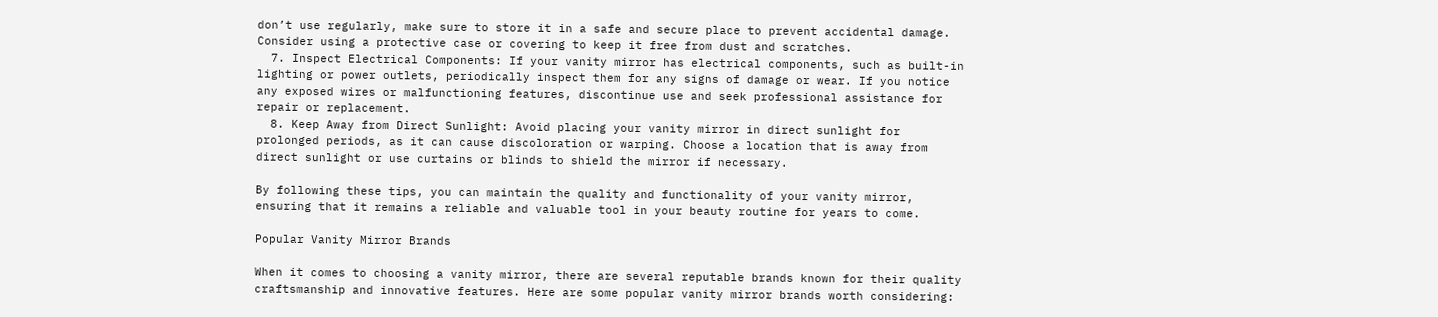don’t use regularly, make sure to store it in a safe and secure place to prevent accidental damage. Consider using a protective case or covering to keep it free from dust and scratches.
  7. Inspect Electrical Components: If your vanity mirror has electrical components, such as built-in lighting or power outlets, periodically inspect them for any signs of damage or wear. If you notice any exposed wires or malfunctioning features, discontinue use and seek professional assistance for repair or replacement.
  8. Keep Away from Direct Sunlight: Avoid placing your vanity mirror in direct sunlight for prolonged periods, as it can cause discoloration or warping. Choose a location that is away from direct sunlight or use curtains or blinds to shield the mirror if necessary.

By following these tips, you can maintain the quality and functionality of your vanity mirror, ensuring that it remains a reliable and valuable tool in your beauty routine for years to come.

Popular Vanity Mirror Brands

When it comes to choosing a vanity mirror, there are several reputable brands known for their quality craftsmanship and innovative features. Here are some popular vanity mirror brands worth considering: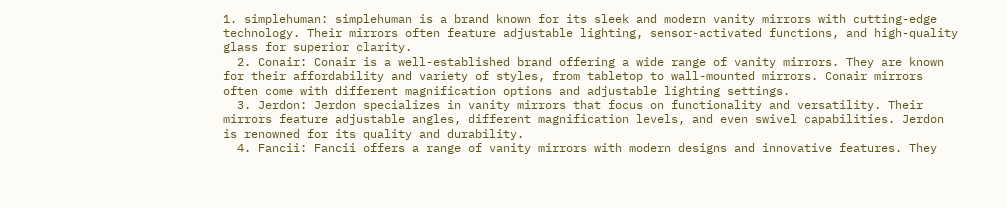1. simplehuman: simplehuman is a brand known for its sleek and modern vanity mirrors with cutting-edge technology. Their mirrors often feature adjustable lighting, sensor-activated functions, and high-quality glass for superior clarity.
  2. Conair: Conair is a well-established brand offering a wide range of vanity mirrors. They are known for their affordability and variety of styles, from tabletop to wall-mounted mirrors. Conair mirrors often come with different magnification options and adjustable lighting settings.
  3. Jerdon: Jerdon specializes in vanity mirrors that focus on functionality and versatility. Their mirrors feature adjustable angles, different magnification levels, and even swivel capabilities. Jerdon is renowned for its quality and durability.
  4. Fancii: Fancii offers a range of vanity mirrors with modern designs and innovative features. They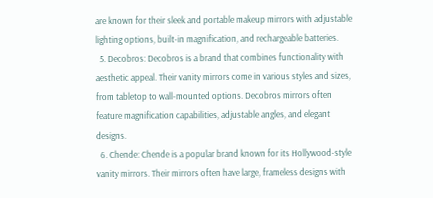are known for their sleek and portable makeup mirrors with adjustable lighting options, built-in magnification, and rechargeable batteries.
  5. Decobros: Decobros is a brand that combines functionality with aesthetic appeal. Their vanity mirrors come in various styles and sizes, from tabletop to wall-mounted options. Decobros mirrors often feature magnification capabilities, adjustable angles, and elegant designs.
  6. Chende: Chende is a popular brand known for its Hollywood-style vanity mirrors. Their mirrors often have large, frameless designs with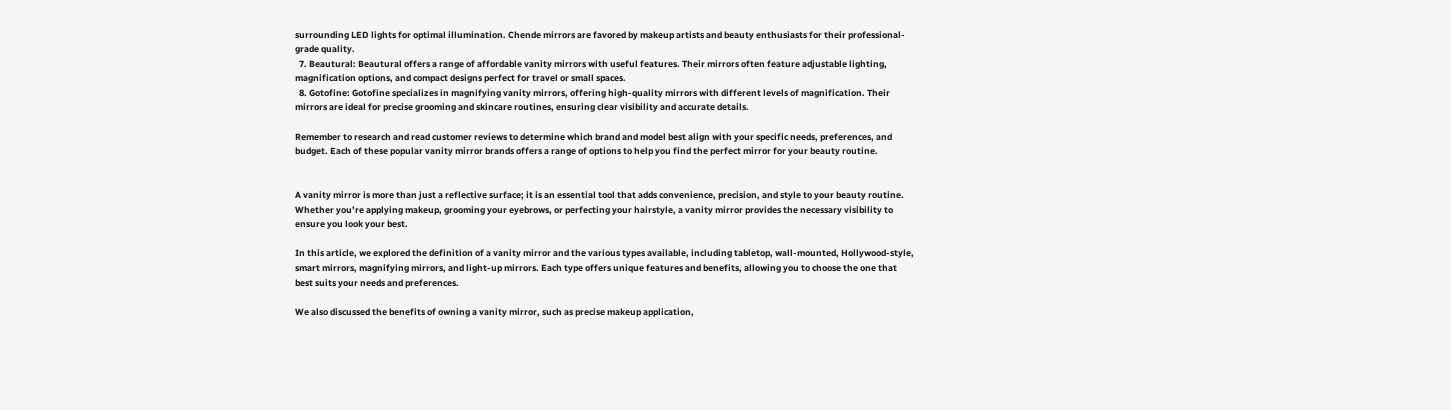surrounding LED lights for optimal illumination. Chende mirrors are favored by makeup artists and beauty enthusiasts for their professional-grade quality.
  7. Beautural: Beautural offers a range of affordable vanity mirrors with useful features. Their mirrors often feature adjustable lighting, magnification options, and compact designs perfect for travel or small spaces.
  8. Gotofine: Gotofine specializes in magnifying vanity mirrors, offering high-quality mirrors with different levels of magnification. Their mirrors are ideal for precise grooming and skincare routines, ensuring clear visibility and accurate details.

Remember to research and read customer reviews to determine which brand and model best align with your specific needs, preferences, and budget. Each of these popular vanity mirror brands offers a range of options to help you find the perfect mirror for your beauty routine.


A vanity mirror is more than just a reflective surface; it is an essential tool that adds convenience, precision, and style to your beauty routine. Whether you’re applying makeup, grooming your eyebrows, or perfecting your hairstyle, a vanity mirror provides the necessary visibility to ensure you look your best.

In this article, we explored the definition of a vanity mirror and the various types available, including tabletop, wall-mounted, Hollywood-style, smart mirrors, magnifying mirrors, and light-up mirrors. Each type offers unique features and benefits, allowing you to choose the one that best suits your needs and preferences.

We also discussed the benefits of owning a vanity mirror, such as precise makeup application,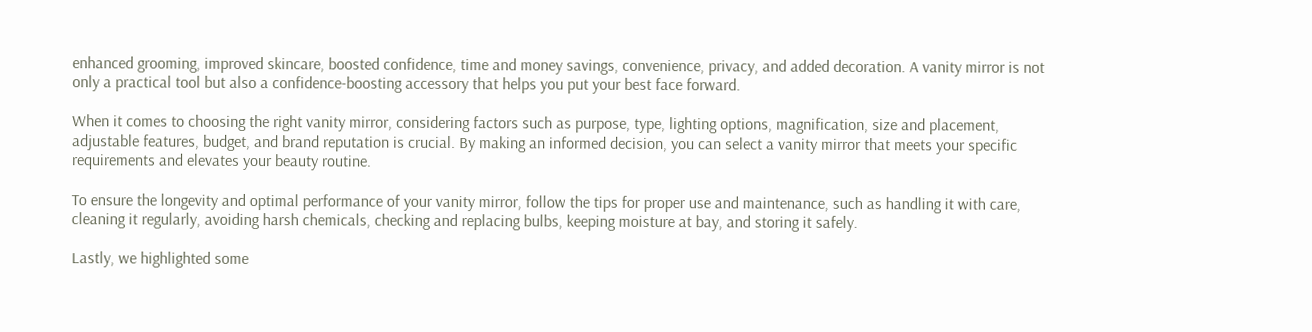enhanced grooming, improved skincare, boosted confidence, time and money savings, convenience, privacy, and added decoration. A vanity mirror is not only a practical tool but also a confidence-boosting accessory that helps you put your best face forward.

When it comes to choosing the right vanity mirror, considering factors such as purpose, type, lighting options, magnification, size and placement, adjustable features, budget, and brand reputation is crucial. By making an informed decision, you can select a vanity mirror that meets your specific requirements and elevates your beauty routine.

To ensure the longevity and optimal performance of your vanity mirror, follow the tips for proper use and maintenance, such as handling it with care, cleaning it regularly, avoiding harsh chemicals, checking and replacing bulbs, keeping moisture at bay, and storing it safely.

Lastly, we highlighted some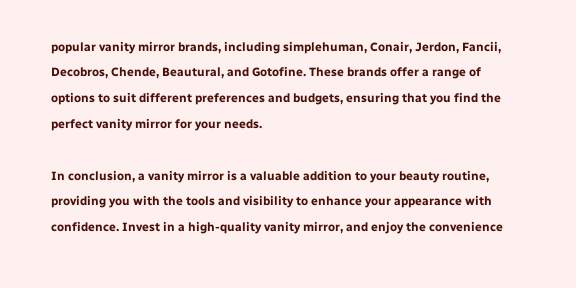popular vanity mirror brands, including simplehuman, Conair, Jerdon, Fancii, Decobros, Chende, Beautural, and Gotofine. These brands offer a range of options to suit different preferences and budgets, ensuring that you find the perfect vanity mirror for your needs.

In conclusion, a vanity mirror is a valuable addition to your beauty routine, providing you with the tools and visibility to enhance your appearance with confidence. Invest in a high-quality vanity mirror, and enjoy the convenience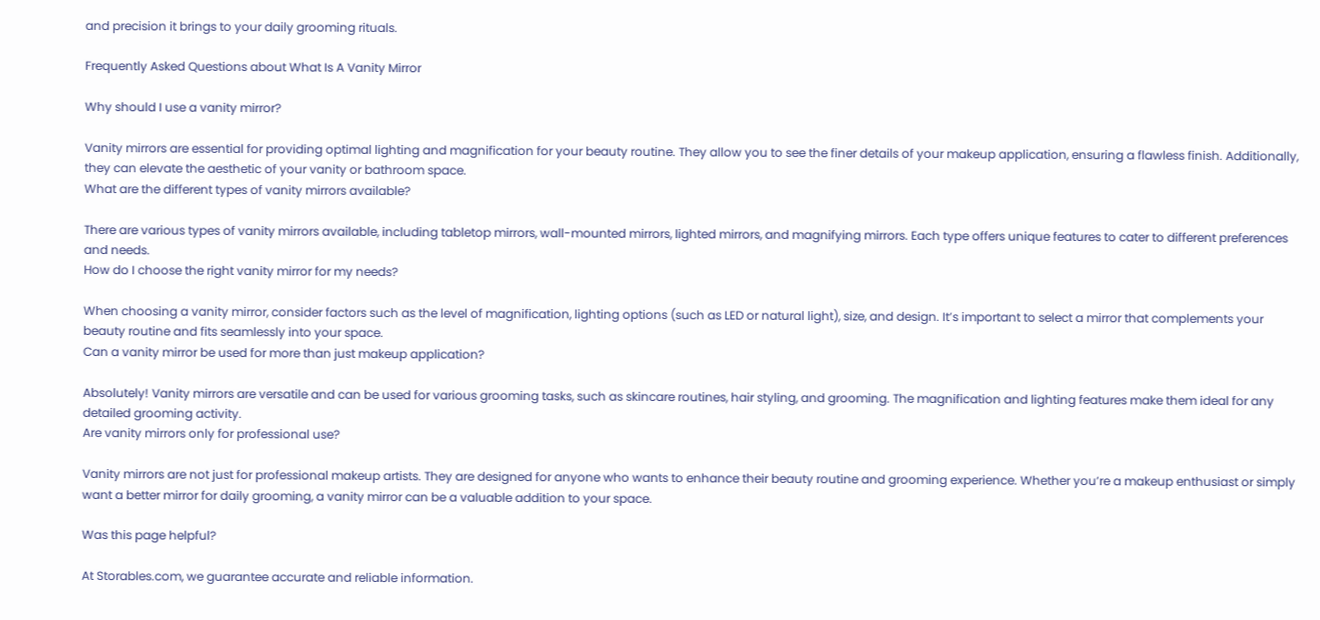and precision it brings to your daily grooming rituals.

Frequently Asked Questions about What Is A Vanity Mirror

Why should I use a vanity mirror?

Vanity mirrors are essential for providing optimal lighting and magnification for your beauty routine. They allow you to see the finer details of your makeup application, ensuring a flawless finish. Additionally, they can elevate the aesthetic of your vanity or bathroom space.
What are the different types of vanity mirrors available?

There are various types of vanity mirrors available, including tabletop mirrors, wall-mounted mirrors, lighted mirrors, and magnifying mirrors. Each type offers unique features to cater to different preferences and needs.
How do I choose the right vanity mirror for my needs?

When choosing a vanity mirror, consider factors such as the level of magnification, lighting options (such as LED or natural light), size, and design. It’s important to select a mirror that complements your beauty routine and fits seamlessly into your space.
Can a vanity mirror be used for more than just makeup application?

Absolutely! Vanity mirrors are versatile and can be used for various grooming tasks, such as skincare routines, hair styling, and grooming. The magnification and lighting features make them ideal for any detailed grooming activity.
Are vanity mirrors only for professional use?

Vanity mirrors are not just for professional makeup artists. They are designed for anyone who wants to enhance their beauty routine and grooming experience. Whether you’re a makeup enthusiast or simply want a better mirror for daily grooming, a vanity mirror can be a valuable addition to your space.

Was this page helpful?

At Storables.com, we guarantee accurate and reliable information.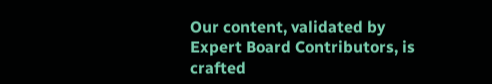Our content, validated by Expert Board Contributors, is crafted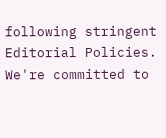following stringent Editorial Policies. We're committed to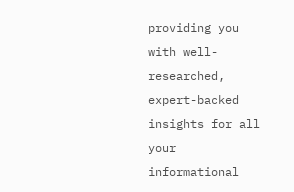providing you with well-researched, expert-backed insights for all your informational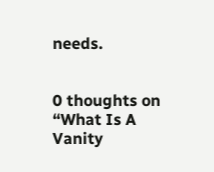needs.


0 thoughts on “What Is A Vanity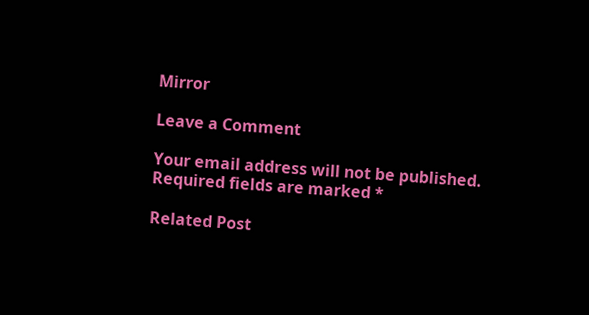Mirror

Leave a Comment

Your email address will not be published. Required fields are marked *

Related Post